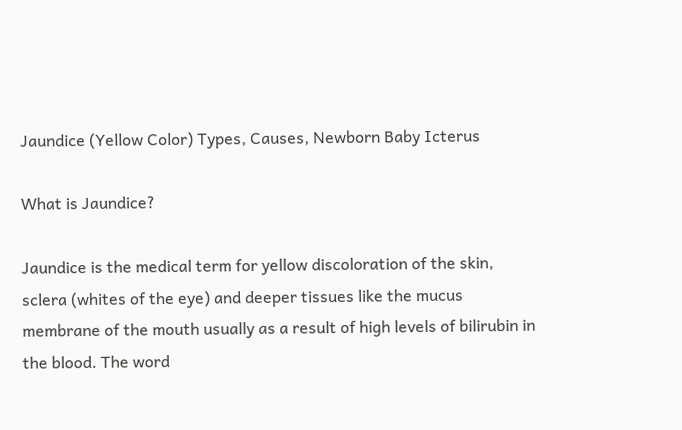Jaundice (Yellow Color) Types, Causes, Newborn Baby Icterus

What is Jaundice?

Jaundice is the medical term for yellow discoloration of the skin, sclera (whites of the eye) and deeper tissues like the mucus membrane of the mouth usually as a result of high levels of bilirubin in the blood. The word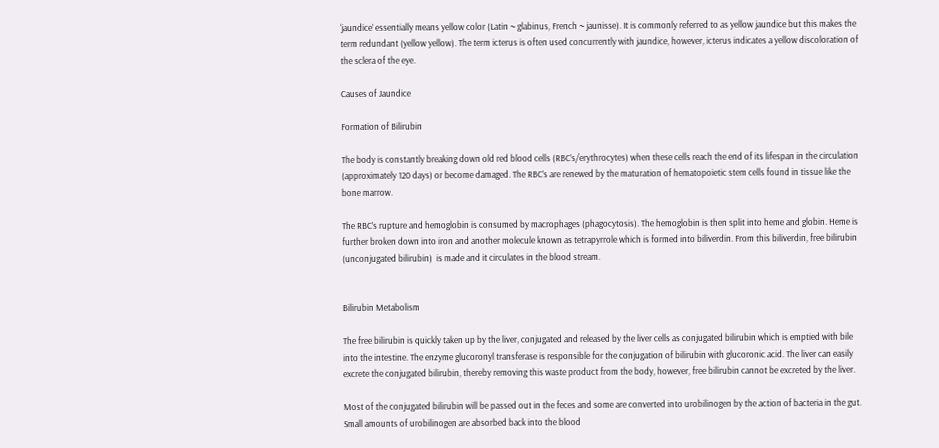‘jaundice’ essentially means yellow color (Latin ~ glabinus, French ~ jaunisse). It is commonly referred to as yellow jaundice but this makes the term redundant (yellow yellow). The term icterus is often used concurrently with jaundice, however, icterus indicates a yellow discoloration of the sclera of the eye.

Causes of Jaundice

Formation of Bilirubin

The body is constantly breaking down old red blood cells (RBC’s/erythrocytes) when these cells reach the end of its lifespan in the circulation (approximately 120 days) or become damaged. The RBC’s are renewed by the maturation of hematopoietic stem cells found in tissue like the bone marrow.

The RBC’s rupture and hemoglobin is consumed by macrophages (phagocytosis). The hemoglobin is then split into heme and globin. Heme is further broken down into iron and another molecule known as tetrapyrrole which is formed into biliverdin. From this biliverdin, free bilirubin (unconjugated bilirubin)  is made and it circulates in the blood stream.


Bilirubin Metabolism

The free bilirubin is quickly taken up by the liver, conjugated and released by the liver cells as conjugated bilirubin which is emptied with bile into the intestine. The enzyme glucoronyl transferase is responsible for the conjugation of bilirubin with glucoronic acid. The liver can easily excrete the conjugated bilirubin, thereby removing this waste product from the body, however, free bilirubin cannot be excreted by the liver.

Most of the conjugated bilirubin will be passed out in the feces and some are converted into urobilinogen by the action of bacteria in the gut. Small amounts of urobilinogen are absorbed back into the blood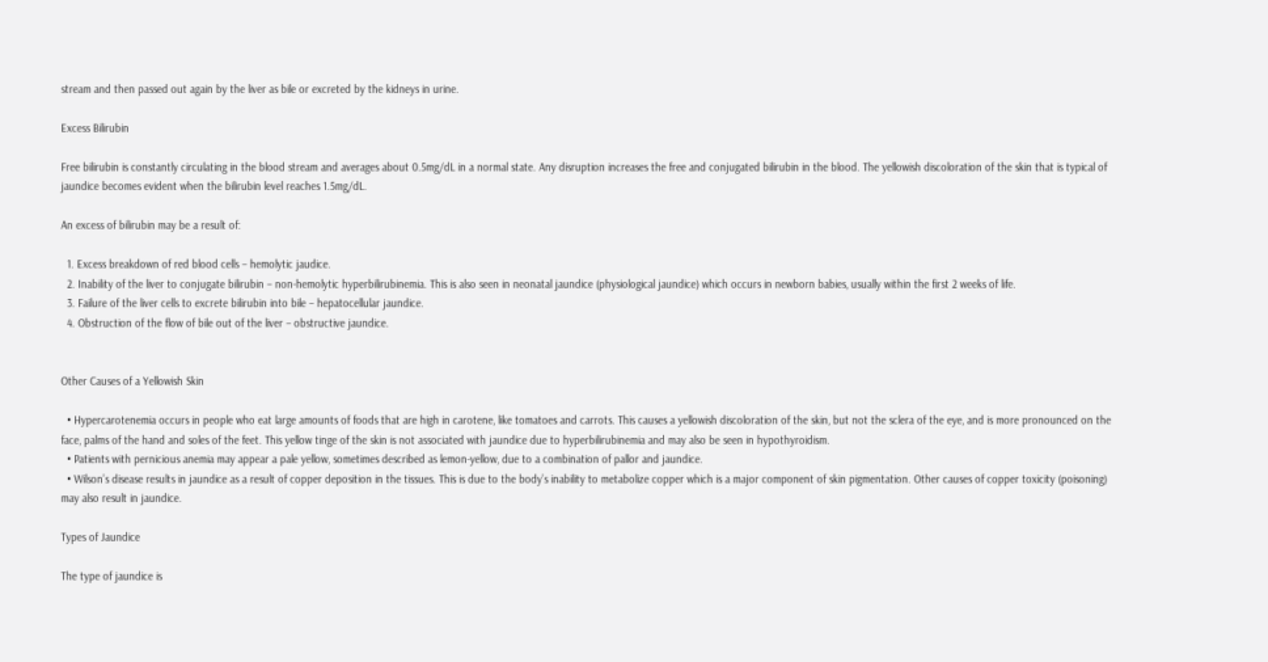stream and then passed out again by the liver as bile or excreted by the kidneys in urine.

Excess Bilirubin

Free bilirubin is constantly circulating in the blood stream and averages about 0.5mg/dL in a normal state. Any disruption increases the free and conjugated bilirubin in the blood. The yellowish discoloration of the skin that is typical of jaundice becomes evident when the bilirubin level reaches 1.5mg/dL.

An excess of bilirubin may be a result of:

  1. Excess breakdown of red blood cells – hemolytic jaudice.
  2. Inability of the liver to conjugate bilirubin – non-hemolytic hyperbilirubinemia. This is also seen in neonatal jaundice (physiological jaundice) which occurs in newborn babies, usually within the first 2 weeks of life.
  3. Failure of the liver cells to excrete bilirubin into bile – hepatocellular jaundice.
  4. Obstruction of the flow of bile out of the liver – obstructive jaundice.


Other Causes of a Yellowish Skin

  • Hypercarotenemia occurs in people who eat large amounts of foods that are high in carotene, like tomatoes and carrots. This causes a yellowish discoloration of the skin, but not the sclera of the eye, and is more pronounced on the face, palms of the hand and soles of the feet. This yellow tinge of the skin is not associated with jaundice due to hyperbilirubinemia and may also be seen in hypothyroidism.
  • Patients with pernicious anemia may appear a pale yellow, sometimes described as lemon-yellow, due to a combination of pallor and jaundice.
  • Wilson’s disease results in jaundice as a result of copper deposition in the tissues. This is due to the body’s inability to metabolize copper which is a major component of skin pigmentation. Other causes of copper toxicity (poisoning) may also result in jaundice.

Types of Jaundice

The type of jaundice is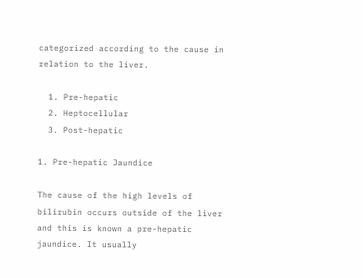categorized according to the cause in relation to the liver.

  1. Pre-hepatic
  2. Heptocellular
  3. Post-hepatic

1. Pre-hepatic Jaundice

The cause of the high levels of bilirubin occurs outside of the liver and this is known a pre-hepatic jaundice. It usually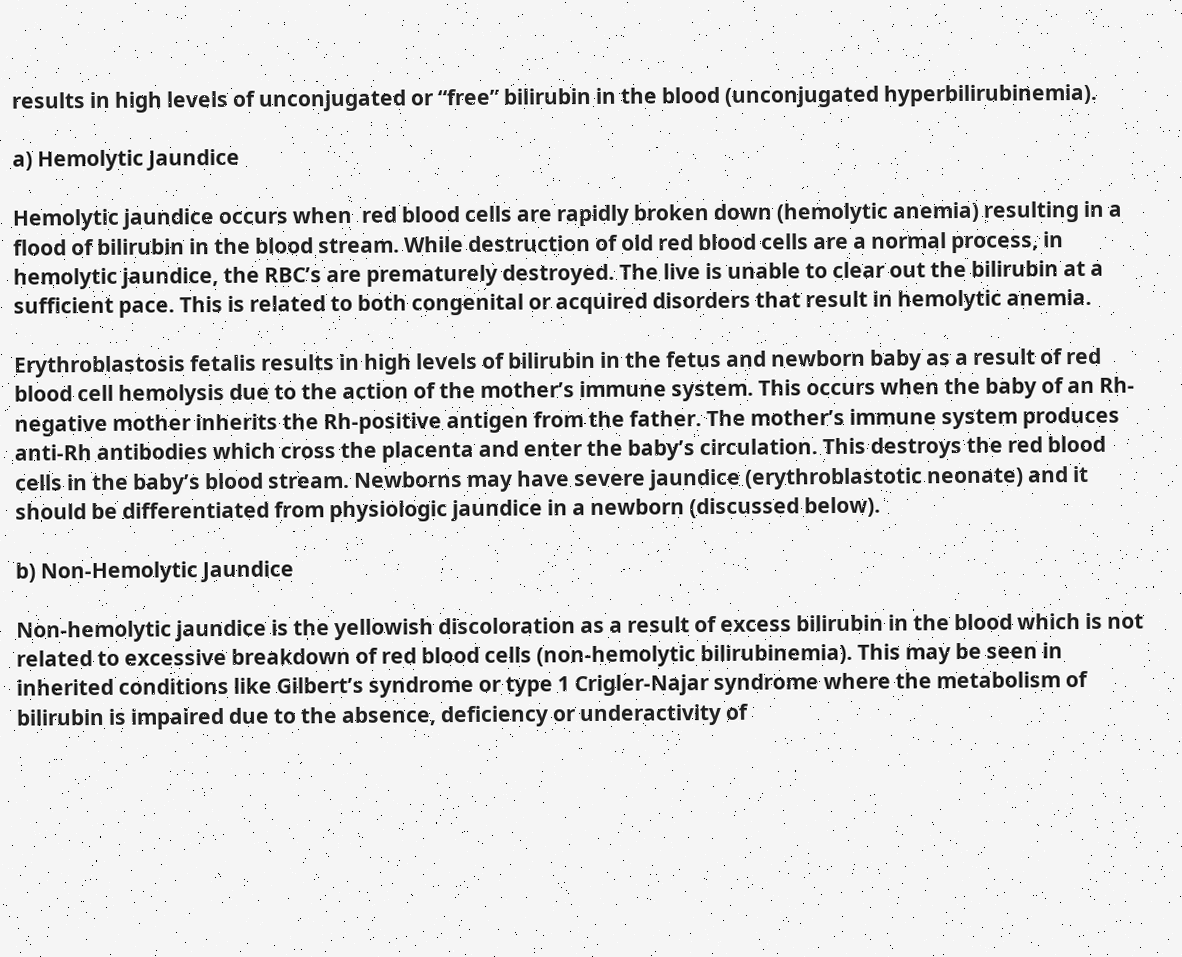results in high levels of unconjugated or “free” bilirubin in the blood (unconjugated hyperbilirubinemia).

a) Hemolytic Jaundice

Hemolytic jaundice occurs when  red blood cells are rapidly broken down (hemolytic anemia) resulting in a flood of bilirubin in the blood stream. While destruction of old red blood cells are a normal process, in hemolytic jaundice, the RBC’s are prematurely destroyed. The live is unable to clear out the bilirubin at a sufficient pace. This is related to both congenital or acquired disorders that result in hemolytic anemia.

Erythroblastosis fetalis results in high levels of bilirubin in the fetus and newborn baby as a result of red blood cell hemolysis due to the action of the mother’s immune system. This occurs when the baby of an Rh-negative mother inherits the Rh-positive antigen from the father. The mother’s immune system produces anti-Rh antibodies which cross the placenta and enter the baby’s circulation. This destroys the red blood cells in the baby’s blood stream. Newborns may have severe jaundice (erythroblastotic neonate) and it should be differentiated from physiologic jaundice in a newborn (discussed below).

b) Non-Hemolytic Jaundice

Non-hemolytic jaundice is the yellowish discoloration as a result of excess bilirubin in the blood which is not related to excessive breakdown of red blood cells (non-hemolytic bilirubinemia). This may be seen in inherited conditions like Gilbert’s syndrome or type 1 Crigler-Najar syndrome where the metabolism of bilirubin is impaired due to the absence, deficiency or underactivity of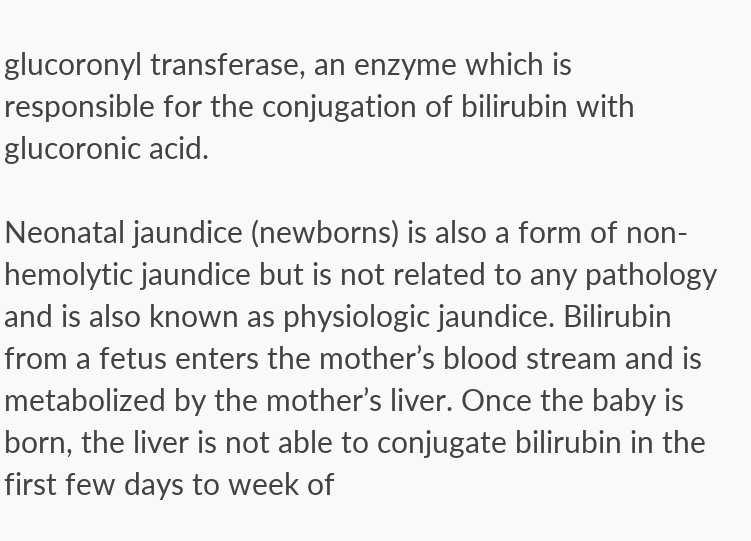glucoronyl transferase, an enzyme which is responsible for the conjugation of bilirubin with glucoronic acid.

Neonatal jaundice (newborns) is also a form of non-hemolytic jaundice but is not related to any pathology and is also known as physiologic jaundice. Bilirubin from a fetus enters the mother’s blood stream and is metabolized by the mother’s liver. Once the baby is born, the liver is not able to conjugate bilirubin in the first few days to week of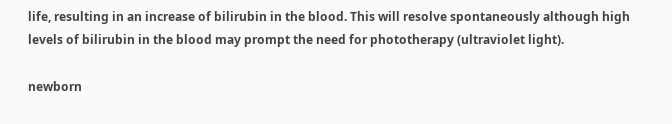life, resulting in an increase of bilirubin in the blood. This will resolve spontaneously although high levels of bilirubin in the blood may prompt the need for phototherapy (ultraviolet light).

newborn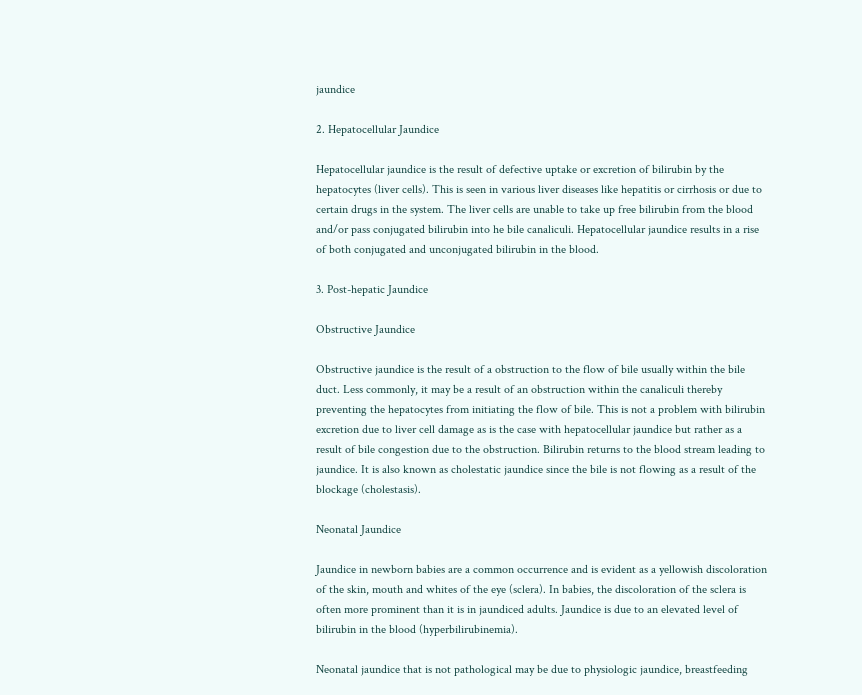jaundice

2. Hepatocellular Jaundice

Hepatocellular jaundice is the result of defective uptake or excretion of bilirubin by the hepatocytes (liver cells). This is seen in various liver diseases like hepatitis or cirrhosis or due to certain drugs in the system. The liver cells are unable to take up free bilirubin from the blood and/or pass conjugated bilirubin into he bile canaliculi. Hepatocellular jaundice results in a rise of both conjugated and unconjugated bilirubin in the blood.

3. Post-hepatic Jaundice

Obstructive Jaundice

Obstructive jaundice is the result of a obstruction to the flow of bile usually within the bile duct. Less commonly, it may be a result of an obstruction within the canaliculi thereby preventing the hepatocytes from initiating the flow of bile. This is not a problem with bilirubin excretion due to liver cell damage as is the case with hepatocellular jaundice but rather as a result of bile congestion due to the obstruction. Bilirubin returns to the blood stream leading to jaundice. It is also known as cholestatic jaundice since the bile is not flowing as a result of the blockage (cholestasis).

Neonatal Jaundice

Jaundice in newborn babies are a common occurrence and is evident as a yellowish discoloration of the skin, mouth and whites of the eye (sclera). In babies, the discoloration of the sclera is often more prominent than it is in jaundiced adults. Jaundice is due to an elevated level of bilirubin in the blood (hyperbilirubinemia).

Neonatal jaundice that is not pathological may be due to physiologic jaundice, breastfeeding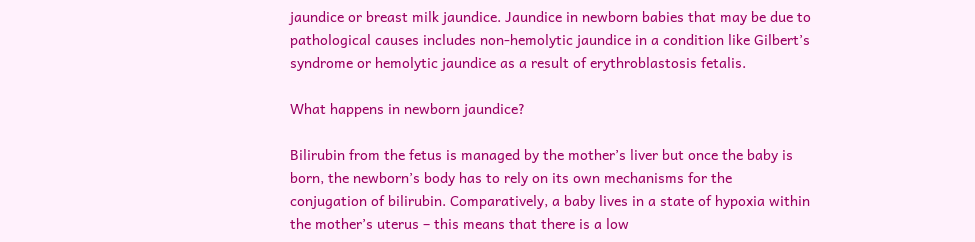jaundice or breast milk jaundice. Jaundice in newborn babies that may be due to pathological causes includes non-hemolytic jaundice in a condition like Gilbert’s syndrome or hemolytic jaundice as a result of erythroblastosis fetalis.

What happens in newborn jaundice?

Bilirubin from the fetus is managed by the mother’s liver but once the baby is born, the newborn’s body has to rely on its own mechanisms for the conjugation of bilirubin. Comparatively, a baby lives in a state of hypoxia within the mother’s uterus – this means that there is a low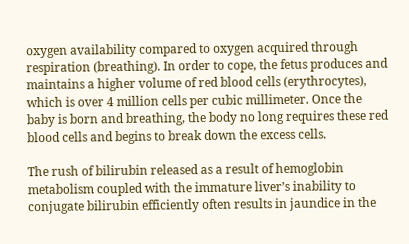oxygen availability compared to oxygen acquired through respiration (breathing). In order to cope, the fetus produces and maintains a higher volume of red blood cells (erythrocytes), which is over 4 million cells per cubic millimeter. Once the baby is born and breathing, the body no long requires these red blood cells and begins to break down the excess cells.

The rush of bilirubin released as a result of hemoglobin metabolism coupled with the immature liver’s inability to conjugate bilirubin efficiently often results in jaundice in the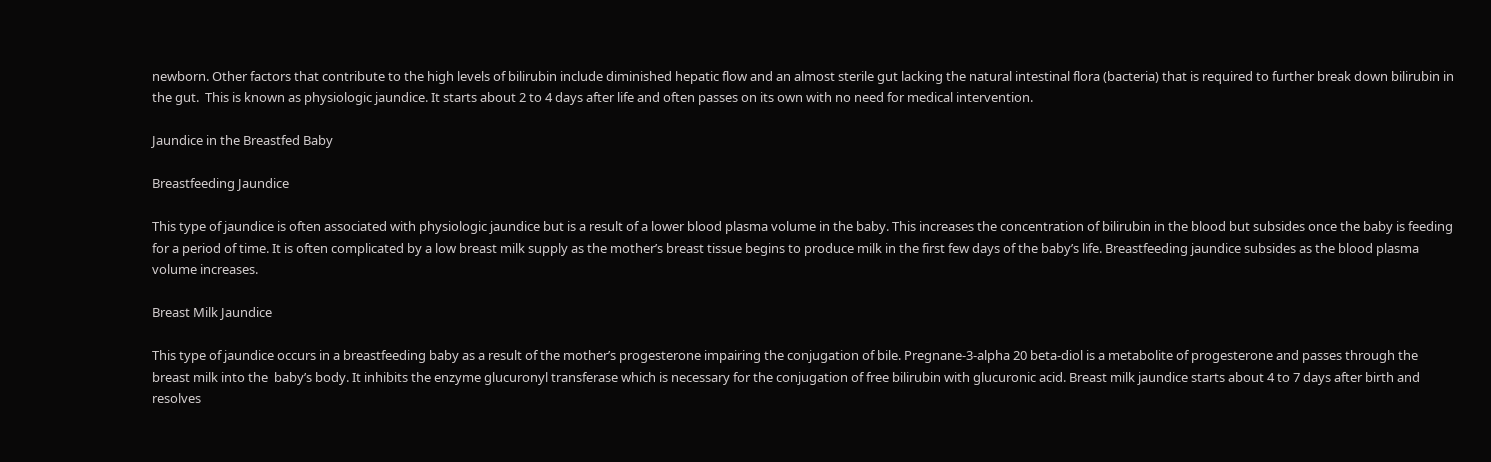newborn. Other factors that contribute to the high levels of bilirubin include diminished hepatic flow and an almost sterile gut lacking the natural intestinal flora (bacteria) that is required to further break down bilirubin in the gut.  This is known as physiologic jaundice. It starts about 2 to 4 days after life and often passes on its own with no need for medical intervention.

Jaundice in the Breastfed Baby

Breastfeeding Jaundice

This type of jaundice is often associated with physiologic jaundice but is a result of a lower blood plasma volume in the baby. This increases the concentration of bilirubin in the blood but subsides once the baby is feeding for a period of time. It is often complicated by a low breast milk supply as the mother’s breast tissue begins to produce milk in the first few days of the baby’s life. Breastfeeding jaundice subsides as the blood plasma volume increases.

Breast Milk Jaundice

This type of jaundice occurs in a breastfeeding baby as a result of the mother’s progesterone impairing the conjugation of bile. Pregnane-3-alpha 20 beta-diol is a metabolite of progesterone and passes through the breast milk into the  baby’s body. It inhibits the enzyme glucuronyl transferase which is necessary for the conjugation of free bilirubin with glucuronic acid. Breast milk jaundice starts about 4 to 7 days after birth and resolves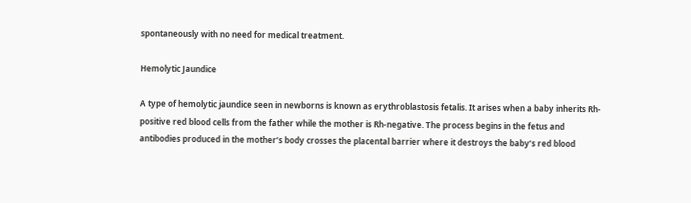spontaneously with no need for medical treatment.

Hemolytic Jaundice

A type of hemolytic jaundice seen in newborns is known as erythroblastosis fetalis. It arises when a baby inherits Rh-positive red blood cells from the father while the mother is Rh-negative. The process begins in the fetus and antibodies produced in the mother’s body crosses the placental barrier where it destroys the baby’s red blood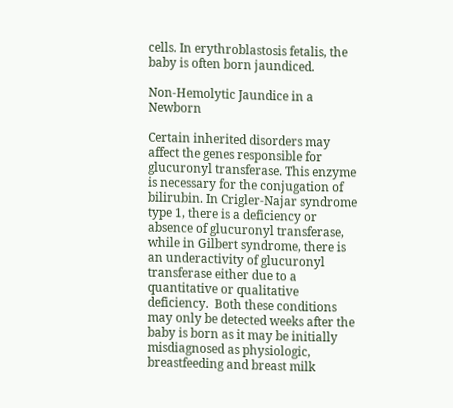cells. In erythroblastosis fetalis, the baby is often born jaundiced.

Non-Hemolytic Jaundice in a Newborn

Certain inherited disorders may affect the genes responsible for glucuronyl transferase. This enzyme is necessary for the conjugation of bilirubin. In Crigler-Najar syndrome type 1, there is a deficiency or absence of glucuronyl transferase, while in Gilbert syndrome, there is an underactivity of glucuronyl transferase either due to a quantitative or qualitative deficiency.  Both these conditions may only be detected weeks after the baby is born as it may be initially misdiagnosed as physiologic, breastfeeding and breast milk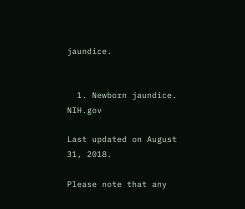jaundice.


  1. Newborn jaundice. NIH.gov

Last updated on August 31, 2018.

Please note that any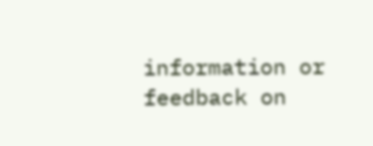information or feedback on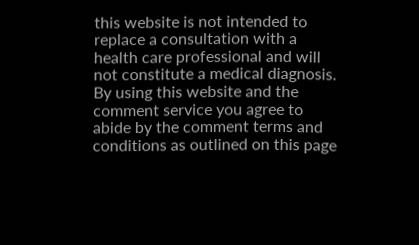this website is not intended to replace a consultation with a health care professional and will not constitute a medical diagnosis. By using this website and the comment service you agree to abide by the comment terms and conditions as outlined on this page